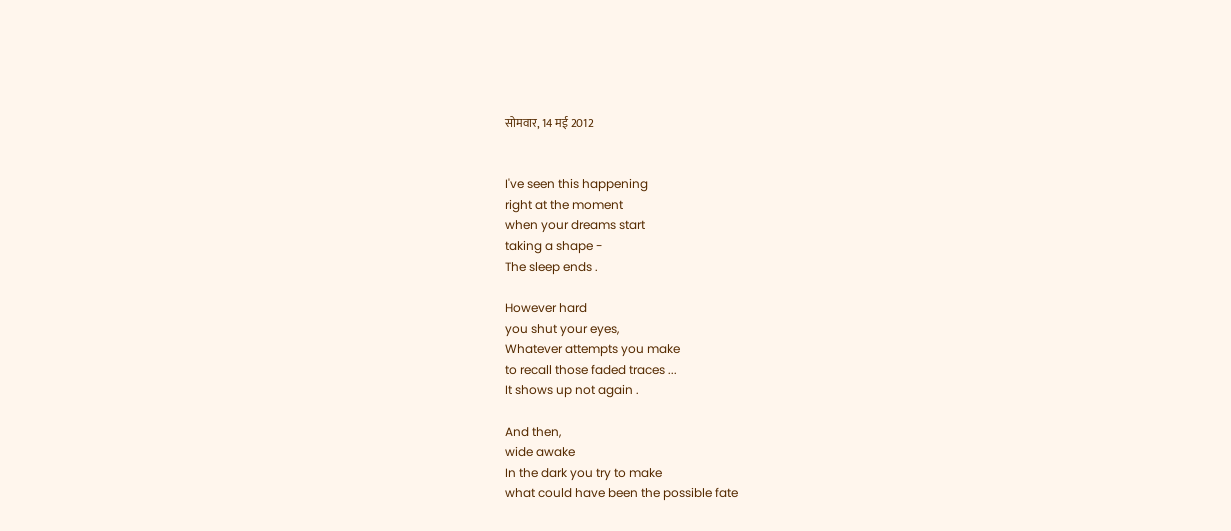सोमवार, 14 मई 2012


I've seen this happening
right at the moment
when your dreams start
taking a shape -
The sleep ends .

However hard
you shut your eyes,
Whatever attempts you make
to recall those faded traces ...
It shows up not again .

And then,
wide awake
In the dark you try to make
what could have been the possible fate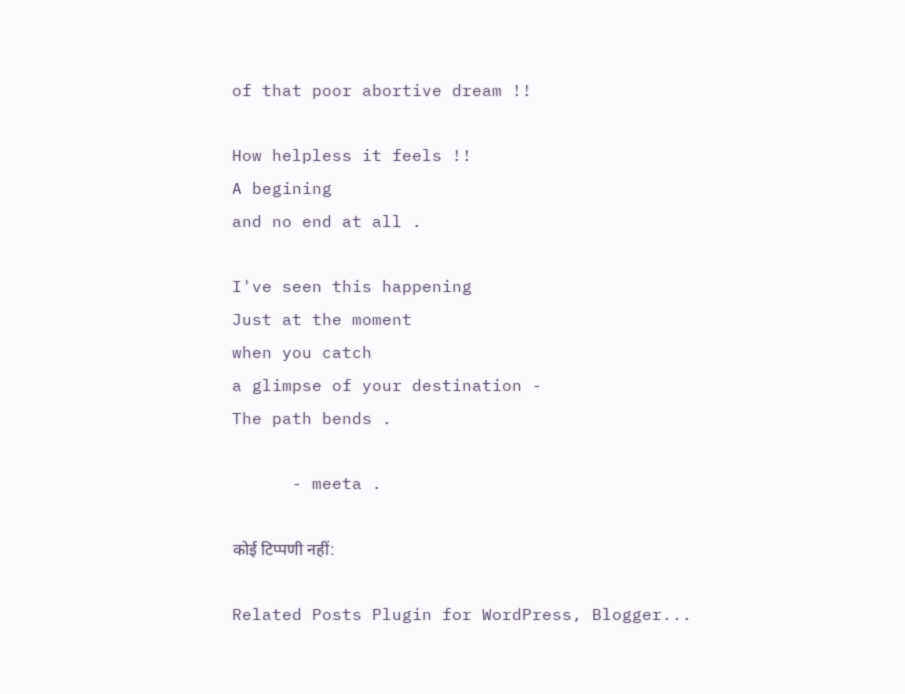of that poor abortive dream !!

How helpless it feels !!
A begining
and no end at all .

I've seen this happening
Just at the moment
when you catch
a glimpse of your destination -
The path bends .

      - meeta .

कोई टिप्पणी नहीं:

Related Posts Plugin for WordPress, Blogger...